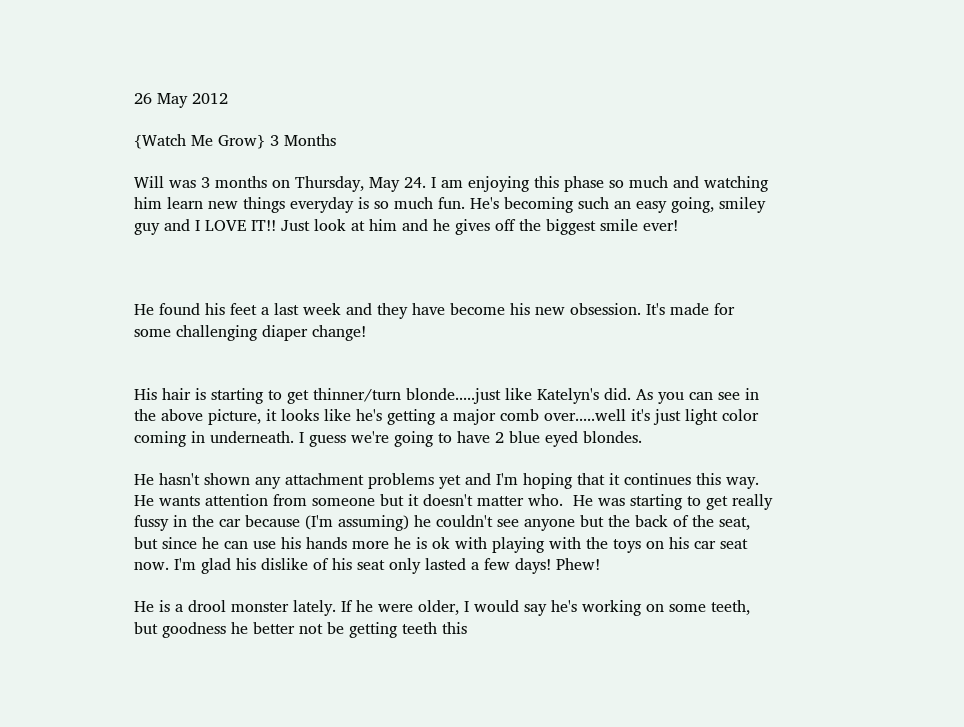26 May 2012

{Watch Me Grow} 3 Months

Will was 3 months on Thursday, May 24. I am enjoying this phase so much and watching him learn new things everyday is so much fun. He's becoming such an easy going, smiley guy and I LOVE IT!! Just look at him and he gives off the biggest smile ever!



He found his feet a last week and they have become his new obsession. It's made for some challenging diaper change!


His hair is starting to get thinner/turn blonde.....just like Katelyn's did. As you can see in the above picture, it looks like he's getting a major comb over.....well it's just light color coming in underneath. I guess we're going to have 2 blue eyed blondes.

He hasn't shown any attachment problems yet and I'm hoping that it continues this way. He wants attention from someone but it doesn't matter who.  He was starting to get really fussy in the car because (I'm assuming) he couldn't see anyone but the back of the seat, but since he can use his hands more he is ok with playing with the toys on his car seat now. I'm glad his dislike of his seat only lasted a few days! Phew!

He is a drool monster lately. If he were older, I would say he's working on some teeth, but goodness he better not be getting teeth this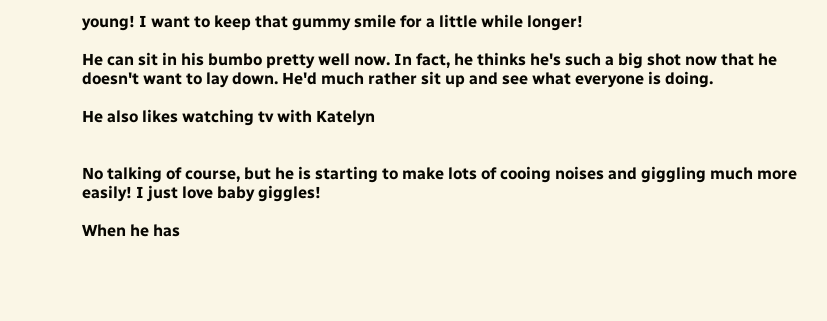young! I want to keep that gummy smile for a little while longer!

He can sit in his bumbo pretty well now. In fact, he thinks he's such a big shot now that he doesn't want to lay down. He'd much rather sit up and see what everyone is doing.

He also likes watching tv with Katelyn


No talking of course, but he is starting to make lots of cooing noises and giggling much more easily! I just love baby giggles!

When he has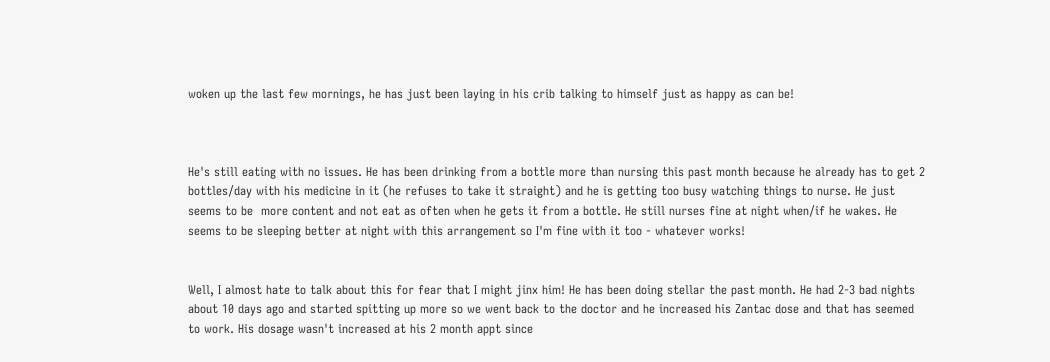woken up the last few mornings, he has just been laying in his crib talking to himself just as happy as can be!



He's still eating with no issues. He has been drinking from a bottle more than nursing this past month because he already has to get 2 bottles/day with his medicine in it (he refuses to take it straight) and he is getting too busy watching things to nurse. He just seems to be  more content and not eat as often when he gets it from a bottle. He still nurses fine at night when/if he wakes. He seems to be sleeping better at night with this arrangement so I'm fine with it too - whatever works!


Well, I almost hate to talk about this for fear that I might jinx him! He has been doing stellar the past month. He had 2-3 bad nights about 10 days ago and started spitting up more so we went back to the doctor and he increased his Zantac dose and that has seemed to work. His dosage wasn't increased at his 2 month appt since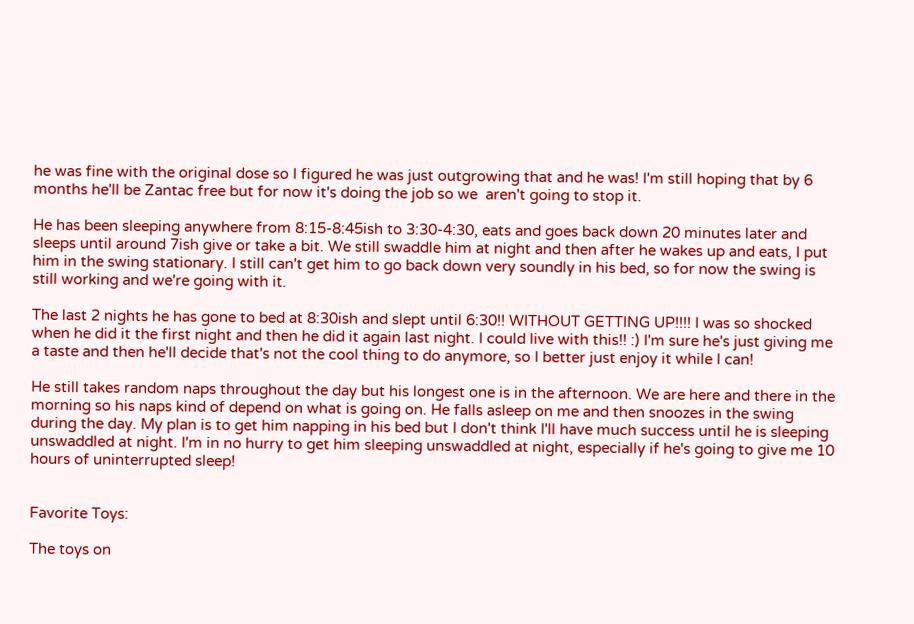he was fine with the original dose so I figured he was just outgrowing that and he was! I'm still hoping that by 6 months he'll be Zantac free but for now it's doing the job so we  aren't going to stop it.

He has been sleeping anywhere from 8:15-8:45ish to 3:30-4:30, eats and goes back down 20 minutes later and sleeps until around 7ish give or take a bit. We still swaddle him at night and then after he wakes up and eats, I put him in the swing stationary. I still can't get him to go back down very soundly in his bed, so for now the swing is still working and we're going with it.

The last 2 nights he has gone to bed at 8:30ish and slept until 6:30!! WITHOUT GETTING UP!!!! I was so shocked when he did it the first night and then he did it again last night. I could live with this!! :) I'm sure he's just giving me a taste and then he'll decide that's not the cool thing to do anymore, so I better just enjoy it while I can!

He still takes random naps throughout the day but his longest one is in the afternoon. We are here and there in the morning so his naps kind of depend on what is going on. He falls asleep on me and then snoozes in the swing during the day. My plan is to get him napping in his bed but I don't think I'll have much success until he is sleeping unswaddled at night. I'm in no hurry to get him sleeping unswaddled at night, especially if he's going to give me 10 hours of uninterrupted sleep!


Favorite Toys:

The toys on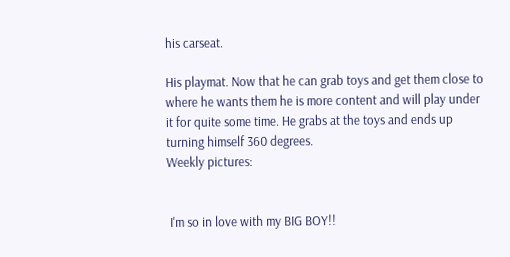his carseat.

His playmat. Now that he can grab toys and get them close to where he wants them he is more content and will play under it for quite some time. He grabs at the toys and ends up turning himself 360 degrees.
Weekly pictures:


 I'm so in love with my BIG BOY!!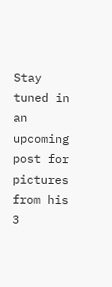Stay tuned in an upcoming post for pictures from his 3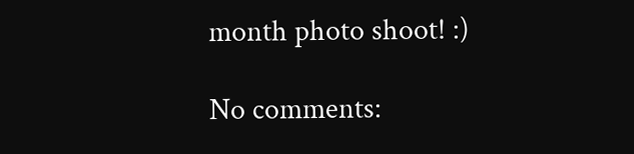month photo shoot! :)

No comments: